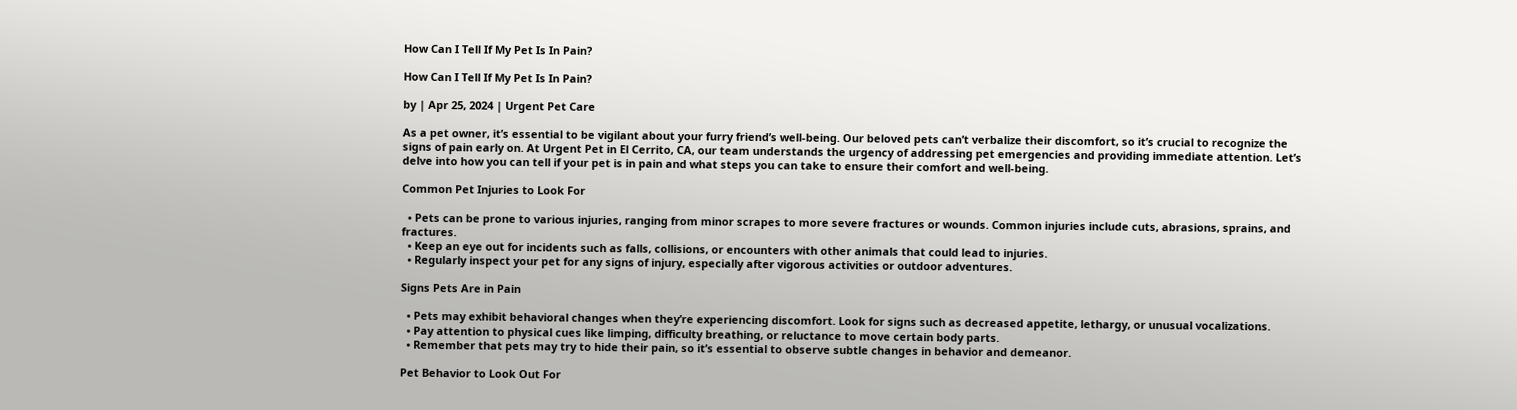How Can I Tell If My Pet Is In Pain?

How Can I Tell If My Pet Is In Pain?

by | Apr 25, 2024 | Urgent Pet Care

As a pet owner, it’s essential to be vigilant about your furry friend’s well-being. Our beloved pets can’t verbalize their discomfort, so it’s crucial to recognize the signs of pain early on. At Urgent Pet in El Cerrito, CA, our team understands the urgency of addressing pet emergencies and providing immediate attention. Let’s delve into how you can tell if your pet is in pain and what steps you can take to ensure their comfort and well-being.

Common Pet Injuries to Look For

  • Pets can be prone to various injuries, ranging from minor scrapes to more severe fractures or wounds. Common injuries include cuts, abrasions, sprains, and fractures.
  • Keep an eye out for incidents such as falls, collisions, or encounters with other animals that could lead to injuries.
  • Regularly inspect your pet for any signs of injury, especially after vigorous activities or outdoor adventures.

Signs Pets Are in Pain

  • Pets may exhibit behavioral changes when they’re experiencing discomfort. Look for signs such as decreased appetite, lethargy, or unusual vocalizations.
  • Pay attention to physical cues like limping, difficulty breathing, or reluctance to move certain body parts.
  • Remember that pets may try to hide their pain, so it’s essential to observe subtle changes in behavior and demeanor.

Pet Behavior to Look Out For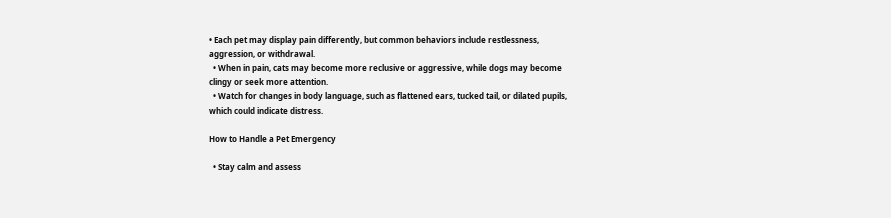• Each pet may display pain differently, but common behaviors include restlessness, aggression, or withdrawal.
  • When in pain, cats may become more reclusive or aggressive, while dogs may become clingy or seek more attention.
  • Watch for changes in body language, such as flattened ears, tucked tail, or dilated pupils, which could indicate distress.

How to Handle a Pet Emergency

  • Stay calm and assess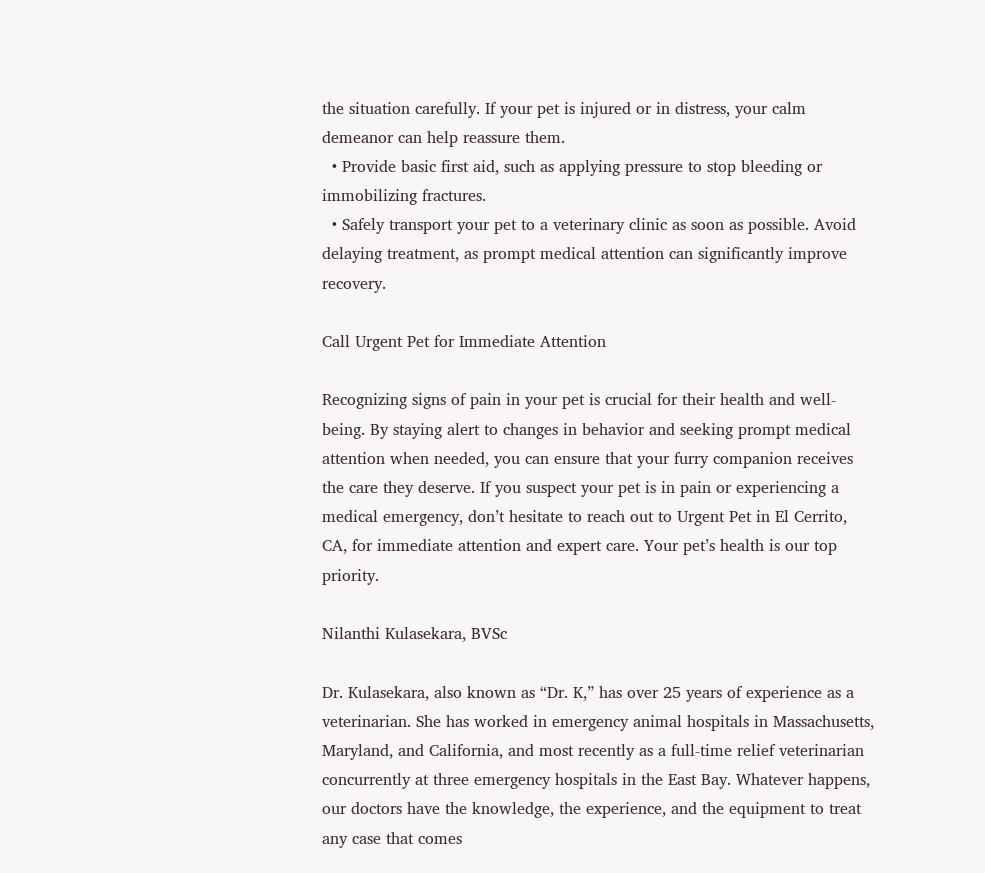the situation carefully. If your pet is injured or in distress, your calm demeanor can help reassure them.
  • Provide basic first aid, such as applying pressure to stop bleeding or immobilizing fractures.
  • Safely transport your pet to a veterinary clinic as soon as possible. Avoid delaying treatment, as prompt medical attention can significantly improve recovery.

Call Urgent Pet for Immediate Attention

Recognizing signs of pain in your pet is crucial for their health and well-being. By staying alert to changes in behavior and seeking prompt medical attention when needed, you can ensure that your furry companion receives the care they deserve. If you suspect your pet is in pain or experiencing a medical emergency, don’t hesitate to reach out to Urgent Pet in El Cerrito, CA, for immediate attention and expert care. Your pet’s health is our top priority.

Nilanthi Kulasekara, BVSc

Dr. Kulasekara, also known as “Dr. K,” has over 25 years of experience as a veterinarian. She has worked in emergency animal hospitals in Massachusetts, Maryland, and California, and most recently as a full-time relief veterinarian concurrently at three emergency hospitals in the East Bay. Whatever happens, our doctors have the knowledge, the experience, and the equipment to treat any case that comes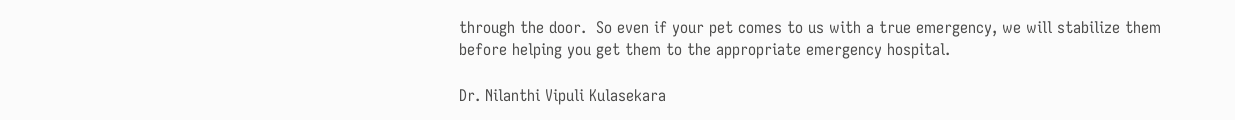through the door.  So even if your pet comes to us with a true emergency, we will stabilize them before helping you get them to the appropriate emergency hospital.

Dr. Nilanthi Vipuli Kulasekara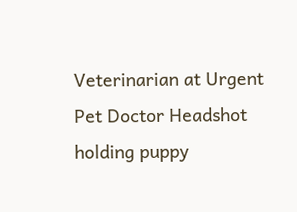Veterinarian at Urgent Pet Doctor Headshot holding puppy